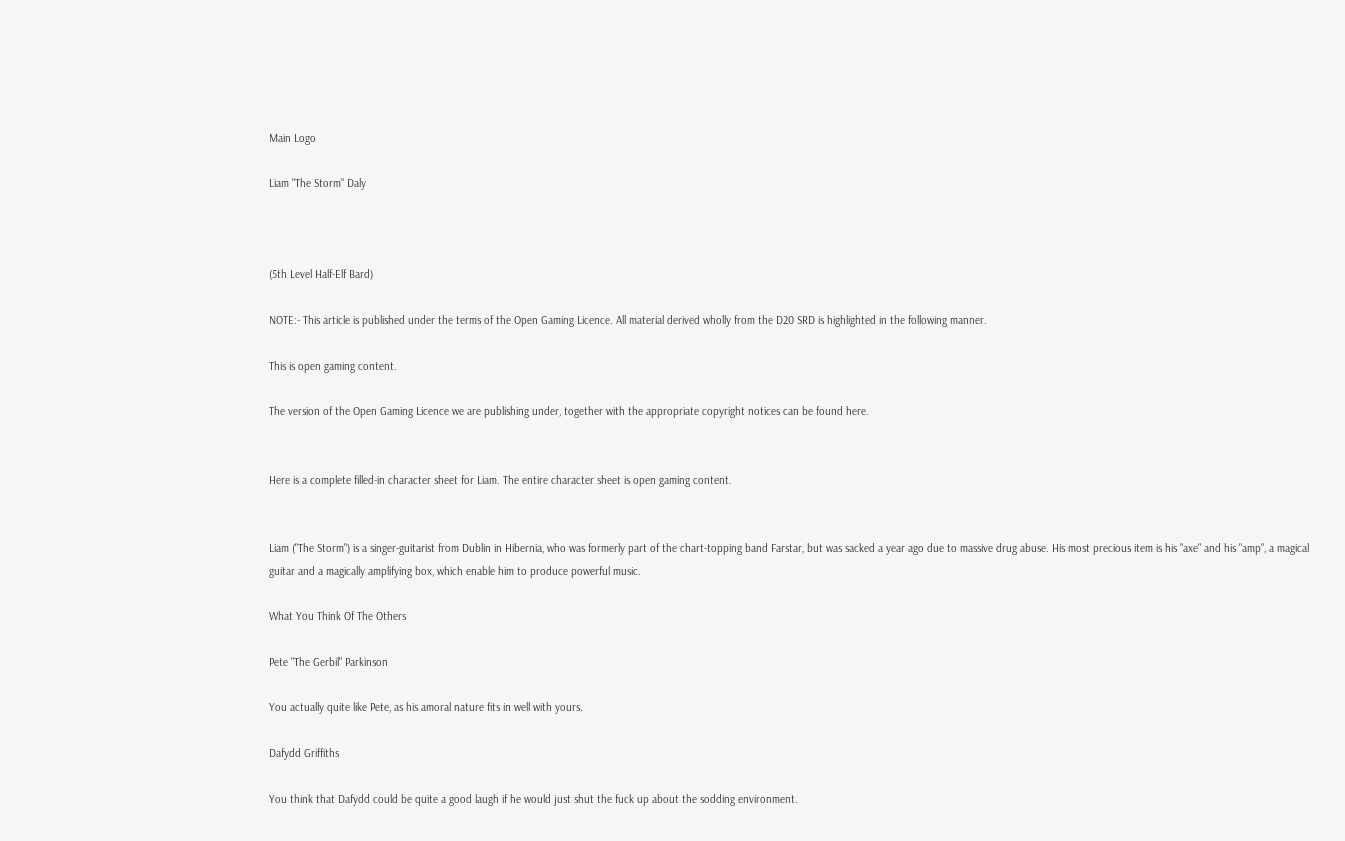Main Logo

Liam "The Storm" Daly



(5th Level Half-Elf Bard)

NOTE:- This article is published under the terms of the Open Gaming Licence. All material derived wholly from the D20 SRD is highlighted in the following manner.

This is open gaming content.

The version of the Open Gaming Licence we are publishing under, together with the appropriate copyright notices can be found here.


Here is a complete filled-in character sheet for Liam. The entire character sheet is open gaming content.


Liam ("The Storm") is a singer-guitarist from Dublin in Hibernia, who was formerly part of the chart-topping band Farstar, but was sacked a year ago due to massive drug abuse. His most precious item is his "axe" and his "amp", a magical guitar and a magically amplifying box, which enable him to produce powerful music.

What You Think Of The Others

Pete "The Gerbil" Parkinson

You actually quite like Pete, as his amoral nature fits in well with yours.

Dafydd Griffiths

You think that Dafydd could be quite a good laugh if he would just shut the fuck up about the sodding environment.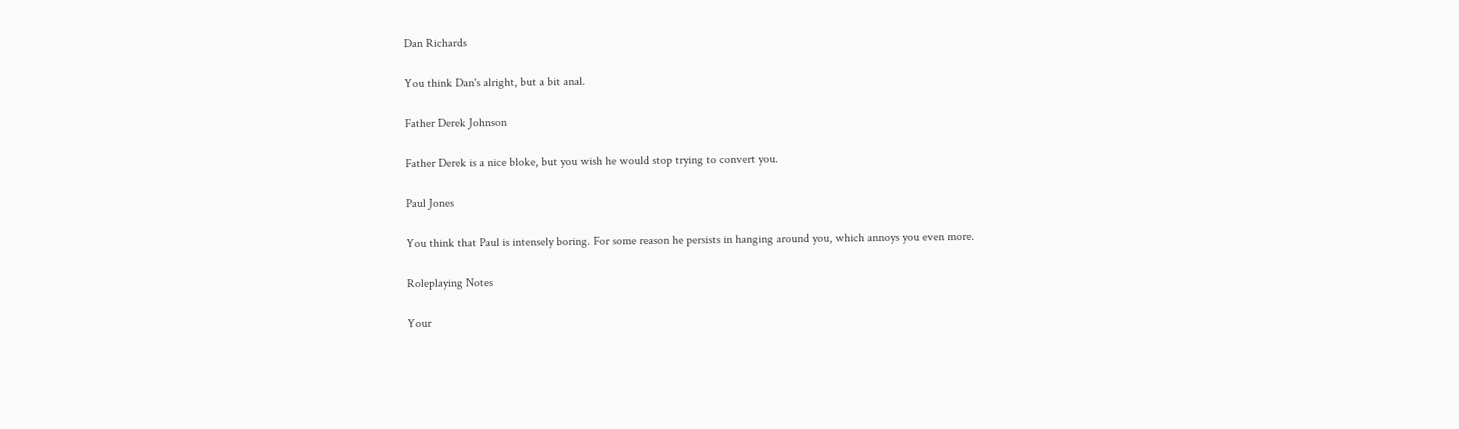Dan Richards

You think Dan's alright, but a bit anal.

Father Derek Johnson

Father Derek is a nice bloke, but you wish he would stop trying to convert you.

Paul Jones

You think that Paul is intensely boring. For some reason he persists in hanging around you, which annoys you even more.

Roleplaying Notes

Your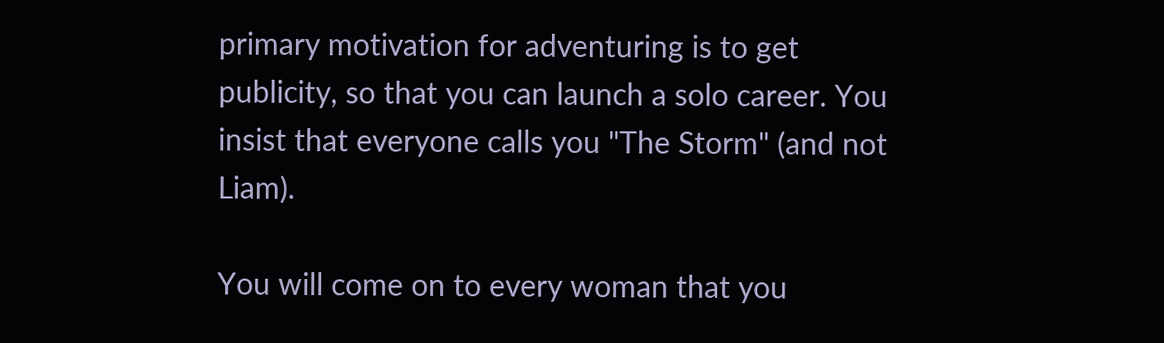primary motivation for adventuring is to get publicity, so that you can launch a solo career. You insist that everyone calls you "The Storm" (and not Liam).

You will come on to every woman that you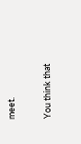meet.

You think that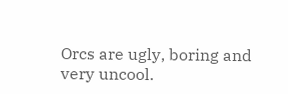Orcs are ugly, boring and very uncool.